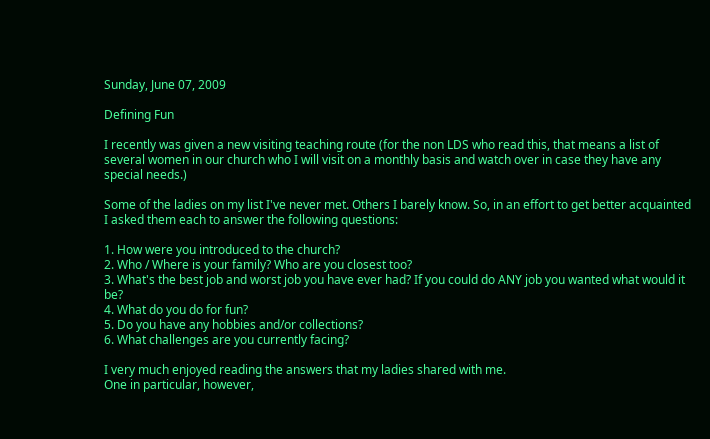Sunday, June 07, 2009

Defining Fun

I recently was given a new visiting teaching route (for the non LDS who read this, that means a list of several women in our church who I will visit on a monthly basis and watch over in case they have any special needs.)

Some of the ladies on my list I've never met. Others I barely know. So, in an effort to get better acquainted I asked them each to answer the following questions:

1. How were you introduced to the church?
2. Who / Where is your family? Who are you closest too?
3. What's the best job and worst job you have ever had? If you could do ANY job you wanted what would it be?
4. What do you do for fun?
5. Do you have any hobbies and/or collections?
6. What challenges are you currently facing?

I very much enjoyed reading the answers that my ladies shared with me.
One in particular, however,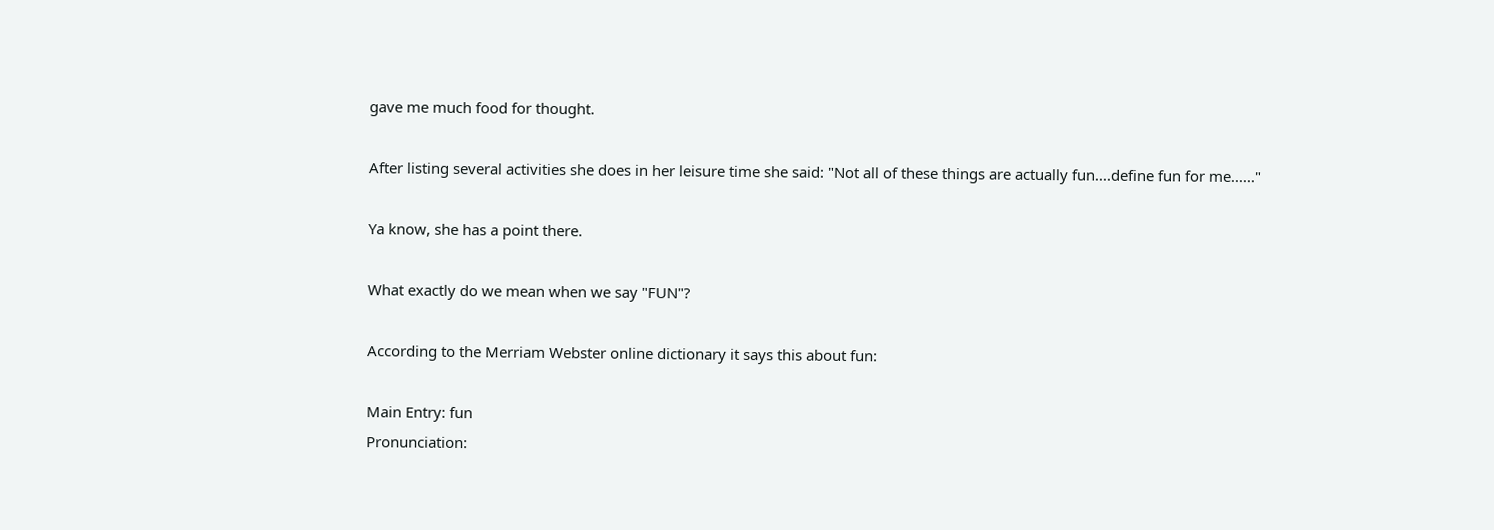gave me much food for thought.

After listing several activities she does in her leisure time she said: "Not all of these things are actually fun....define fun for me......"

Ya know, she has a point there.

What exactly do we mean when we say "FUN"?

According to the Merriam Webster online dictionary it says this about fun:

Main Entry: fun
Pronunciation: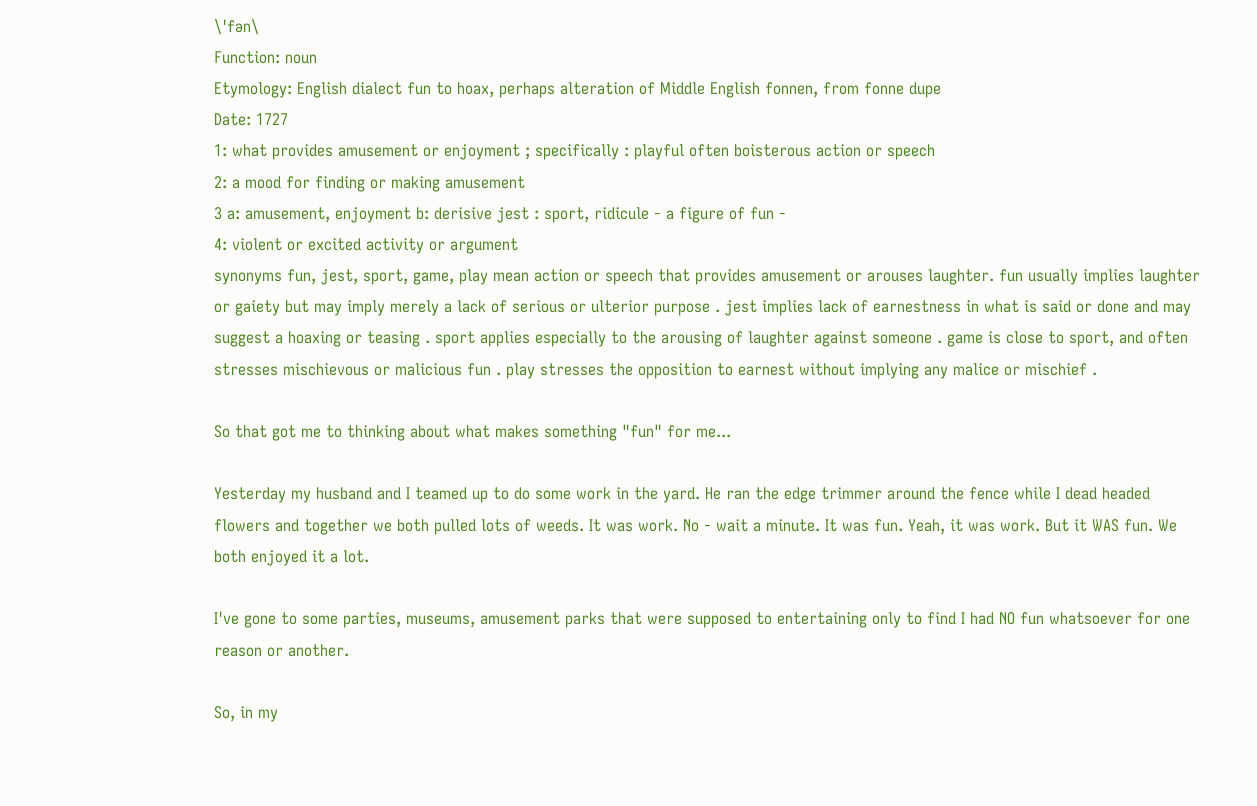\ˈfən\
Function: noun
Etymology: English dialect fun to hoax, perhaps alteration of Middle English fonnen, from fonne dupe
Date: 1727
1: what provides amusement or enjoyment ; specifically : playful often boisterous action or speech
2: a mood for finding or making amusement
3 a: amusement, enjoyment b: derisive jest : sport, ridicule - a figure of fun -
4: violent or excited activity or argument
synonyms fun, jest, sport, game, play mean action or speech that provides amusement or arouses laughter. fun usually implies laughter or gaiety but may imply merely a lack of serious or ulterior purpose . jest implies lack of earnestness in what is said or done and may suggest a hoaxing or teasing . sport applies especially to the arousing of laughter against someone . game is close to sport, and often stresses mischievous or malicious fun . play stresses the opposition to earnest without implying any malice or mischief .

So that got me to thinking about what makes something "fun" for me...

Yesterday my husband and I teamed up to do some work in the yard. He ran the edge trimmer around the fence while I dead headed flowers and together we both pulled lots of weeds. It was work. No - wait a minute. It was fun. Yeah, it was work. But it WAS fun. We both enjoyed it a lot.

I've gone to some parties, museums, amusement parks that were supposed to entertaining only to find I had NO fun whatsoever for one reason or another.

So, in my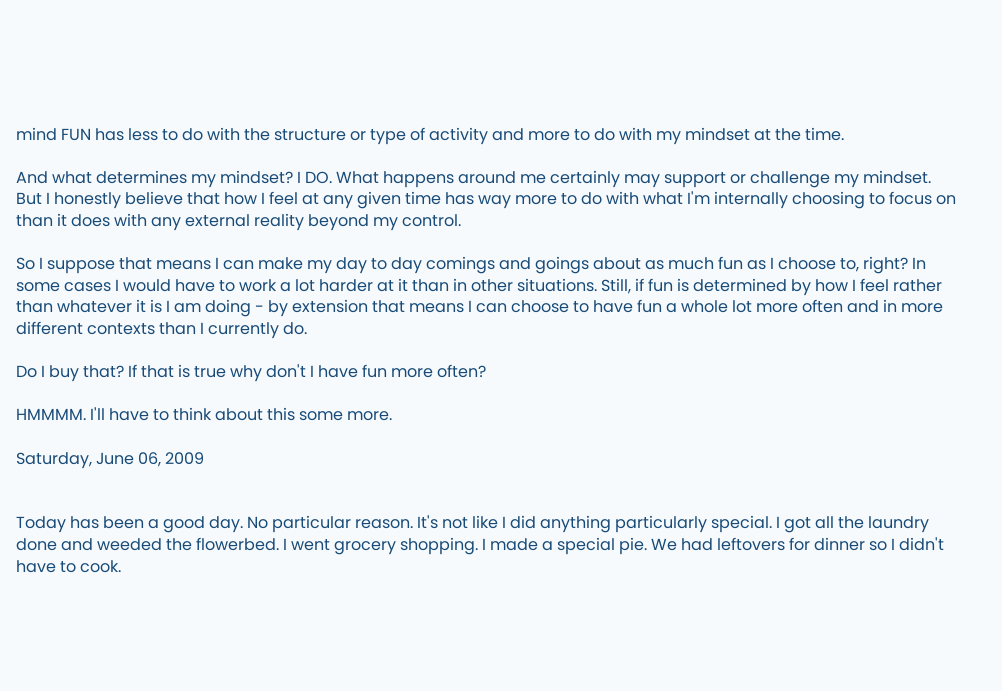mind FUN has less to do with the structure or type of activity and more to do with my mindset at the time.

And what determines my mindset? I DO. What happens around me certainly may support or challenge my mindset. But I honestly believe that how I feel at any given time has way more to do with what I'm internally choosing to focus on than it does with any external reality beyond my control.

So I suppose that means I can make my day to day comings and goings about as much fun as I choose to, right? In some cases I would have to work a lot harder at it than in other situations. Still, if fun is determined by how I feel rather than whatever it is I am doing - by extension that means I can choose to have fun a whole lot more often and in more different contexts than I currently do.

Do I buy that? If that is true why don't I have fun more often?

HMMMM. I'll have to think about this some more.

Saturday, June 06, 2009


Today has been a good day. No particular reason. It's not like I did anything particularly special. I got all the laundry done and weeded the flowerbed. I went grocery shopping. I made a special pie. We had leftovers for dinner so I didn't have to cook.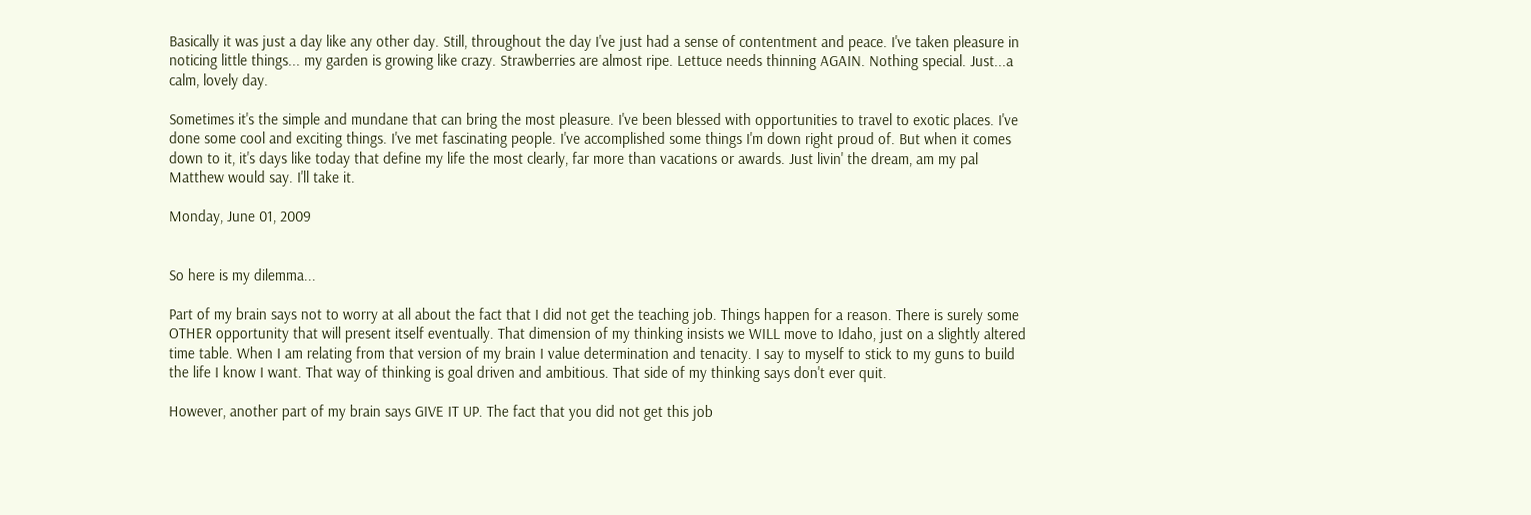Basically it was just a day like any other day. Still, throughout the day I've just had a sense of contentment and peace. I've taken pleasure in noticing little things... my garden is growing like crazy. Strawberries are almost ripe. Lettuce needs thinning AGAIN. Nothing special. Just...a calm, lovely day.

Sometimes it's the simple and mundane that can bring the most pleasure. I've been blessed with opportunities to travel to exotic places. I've done some cool and exciting things. I've met fascinating people. I've accomplished some things I'm down right proud of. But when it comes down to it, it's days like today that define my life the most clearly, far more than vacations or awards. Just livin' the dream, am my pal Matthew would say. I'll take it.

Monday, June 01, 2009


So here is my dilemma...

Part of my brain says not to worry at all about the fact that I did not get the teaching job. Things happen for a reason. There is surely some OTHER opportunity that will present itself eventually. That dimension of my thinking insists we WILL move to Idaho, just on a slightly altered time table. When I am relating from that version of my brain I value determination and tenacity. I say to myself to stick to my guns to build the life I know I want. That way of thinking is goal driven and ambitious. That side of my thinking says don't ever quit.

However, another part of my brain says GIVE IT UP. The fact that you did not get this job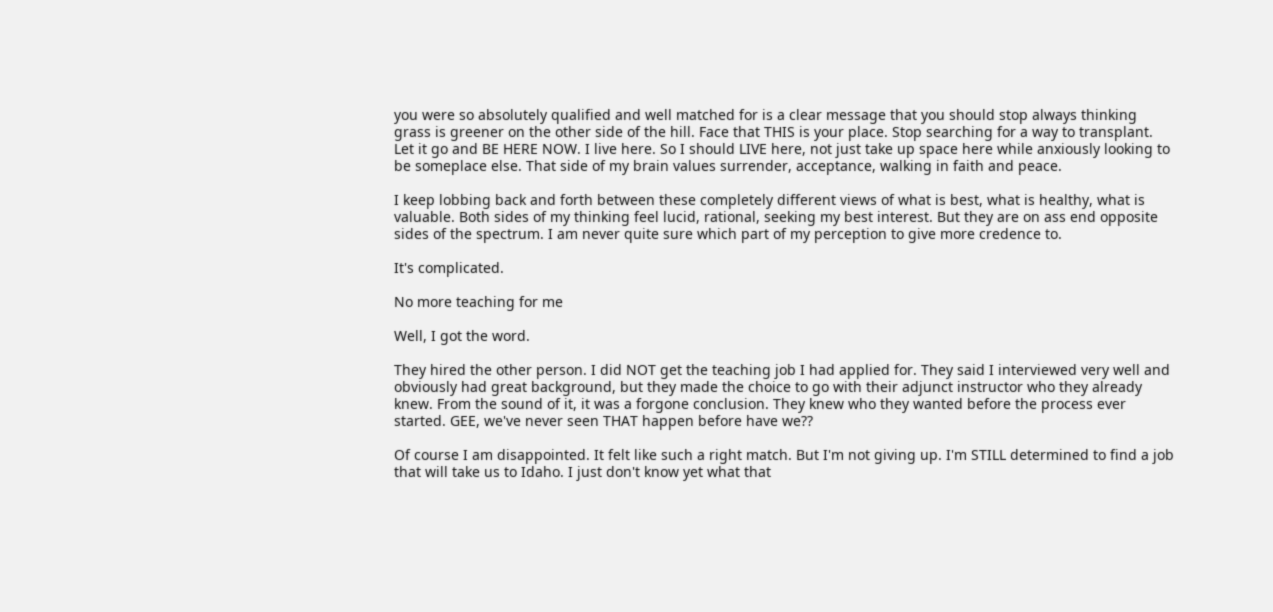you were so absolutely qualified and well matched for is a clear message that you should stop always thinking grass is greener on the other side of the hill. Face that THIS is your place. Stop searching for a way to transplant. Let it go and BE HERE NOW. I live here. So I should LIVE here, not just take up space here while anxiously looking to be someplace else. That side of my brain values surrender, acceptance, walking in faith and peace.

I keep lobbing back and forth between these completely different views of what is best, what is healthy, what is valuable. Both sides of my thinking feel lucid, rational, seeking my best interest. But they are on ass end opposite sides of the spectrum. I am never quite sure which part of my perception to give more credence to.

It's complicated.

No more teaching for me

Well, I got the word.

They hired the other person. I did NOT get the teaching job I had applied for. They said I interviewed very well and obviously had great background, but they made the choice to go with their adjunct instructor who they already knew. From the sound of it, it was a forgone conclusion. They knew who they wanted before the process ever started. GEE, we've never seen THAT happen before have we??

Of course I am disappointed. It felt like such a right match. But I'm not giving up. I'm STILL determined to find a job that will take us to Idaho. I just don't know yet what that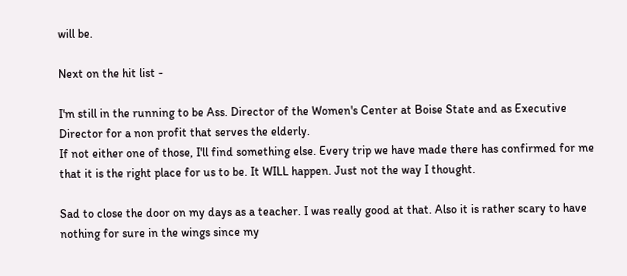will be.

Next on the hit list -

I'm still in the running to be Ass. Director of the Women's Center at Boise State and as Executive Director for a non profit that serves the elderly.
If not either one of those, I'll find something else. Every trip we have made there has confirmed for me that it is the right place for us to be. It WILL happen. Just not the way I thought.

Sad to close the door on my days as a teacher. I was really good at that. Also it is rather scary to have nothing for sure in the wings since my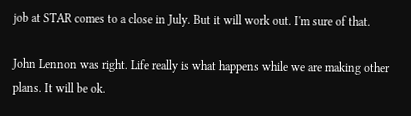job at STAR comes to a close in July. But it will work out. I'm sure of that.

John Lennon was right. Life really is what happens while we are making other plans. It will be ok.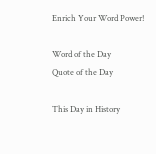Enrich Your Word Power!

Word of the Day
Quote of the Day

This Day in History